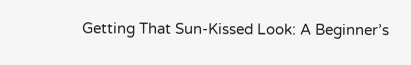Getting That Sun-Kissed Look: A Beginner’s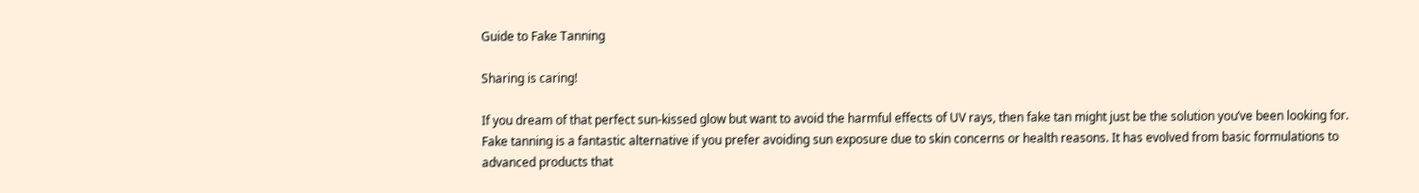Guide to Fake Tanning

Sharing is caring!

If you dream of that perfect sun-kissed glow but want to avoid the harmful effects of UV rays, then fake tan might just be the solution you’ve been looking for. Fake tanning is a fantastic alternative if you prefer avoiding sun exposure due to skin concerns or health reasons. It has evolved from basic formulations to advanced products that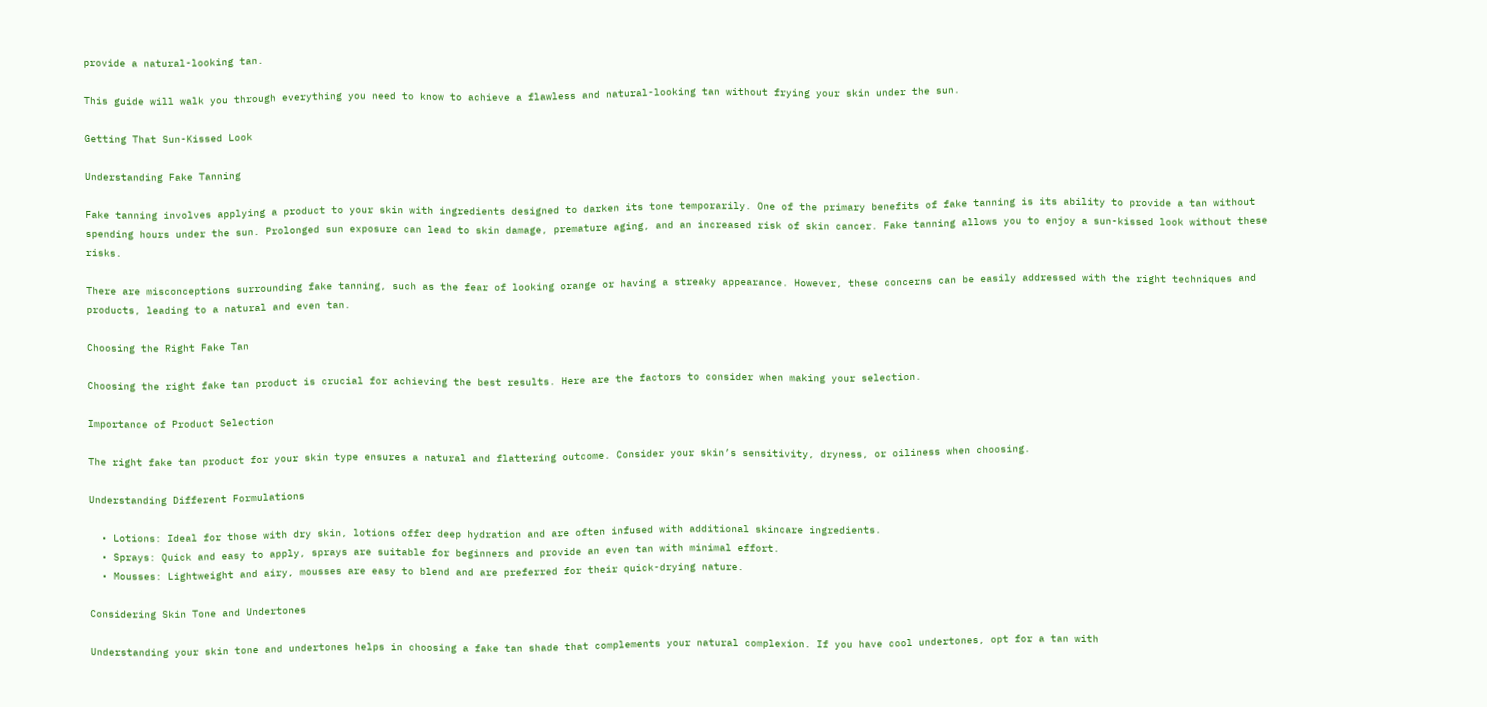provide a natural-looking tan.

This guide will walk you through everything you need to know to achieve a flawless and natural-looking tan without frying your skin under the sun.

Getting That Sun-Kissed Look

Understanding Fake Tanning

Fake tanning involves applying a product to your skin with ingredients designed to darken its tone temporarily. One of the primary benefits of fake tanning is its ability to provide a tan without spending hours under the sun. Prolonged sun exposure can lead to skin damage, premature aging, and an increased risk of skin cancer. Fake tanning allows you to enjoy a sun-kissed look without these risks.

There are misconceptions surrounding fake tanning, such as the fear of looking orange or having a streaky appearance. However, these concerns can be easily addressed with the right techniques and products, leading to a natural and even tan.

Choosing the Right Fake Tan

Choosing the right fake tan product is crucial for achieving the best results. Here are the factors to consider when making your selection.

Importance of Product Selection

The right fake tan product for your skin type ensures a natural and flattering outcome. Consider your skin’s sensitivity, dryness, or oiliness when choosing.

Understanding Different Formulations

  • Lotions: Ideal for those with dry skin, lotions offer deep hydration and are often infused with additional skincare ingredients.
  • Sprays: Quick and easy to apply, sprays are suitable for beginners and provide an even tan with minimal effort.
  • Mousses: Lightweight and airy, mousses are easy to blend and are preferred for their quick-drying nature.

Considering Skin Tone and Undertones

Understanding your skin tone and undertones helps in choosing a fake tan shade that complements your natural complexion. If you have cool undertones, opt for a tan with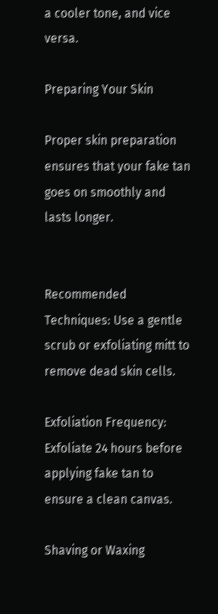a cooler tone, and vice versa.

Preparing Your Skin

Proper skin preparation ensures that your fake tan goes on smoothly and lasts longer.


Recommended Techniques: Use a gentle scrub or exfoliating mitt to remove dead skin cells.

Exfoliation Frequency: Exfoliate 24 hours before applying fake tan to ensure a clean canvas.

Shaving or Waxing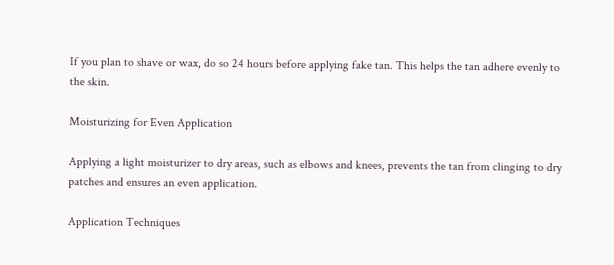If you plan to shave or wax, do so 24 hours before applying fake tan. This helps the tan adhere evenly to the skin.

Moisturizing for Even Application

Applying a light moisturizer to dry areas, such as elbows and knees, prevents the tan from clinging to dry patches and ensures an even application.

Application Techniques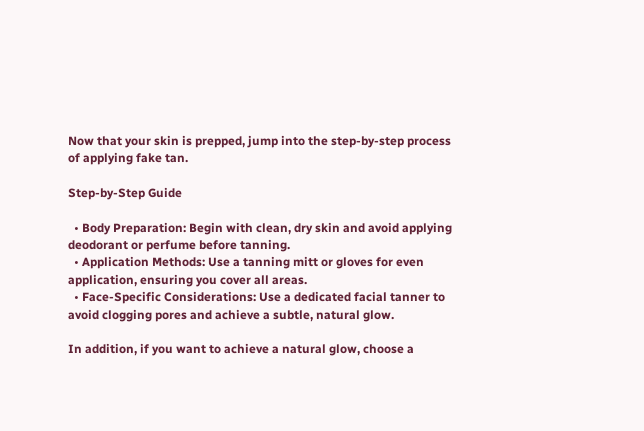Now that your skin is prepped, jump into the step-by-step process of applying fake tan.

Step-by-Step Guide

  • Body Preparation: Begin with clean, dry skin and avoid applying deodorant or perfume before tanning.
  • Application Methods: Use a tanning mitt or gloves for even application, ensuring you cover all areas.
  • Face-Specific Considerations: Use a dedicated facial tanner to avoid clogging pores and achieve a subtle, natural glow.

In addition, if you want to achieve a natural glow, choose a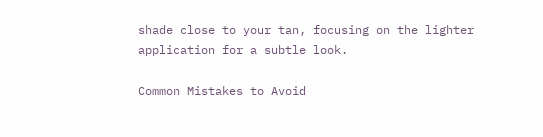shade close to your tan, focusing on the lighter application for a subtle look.

Common Mistakes to Avoid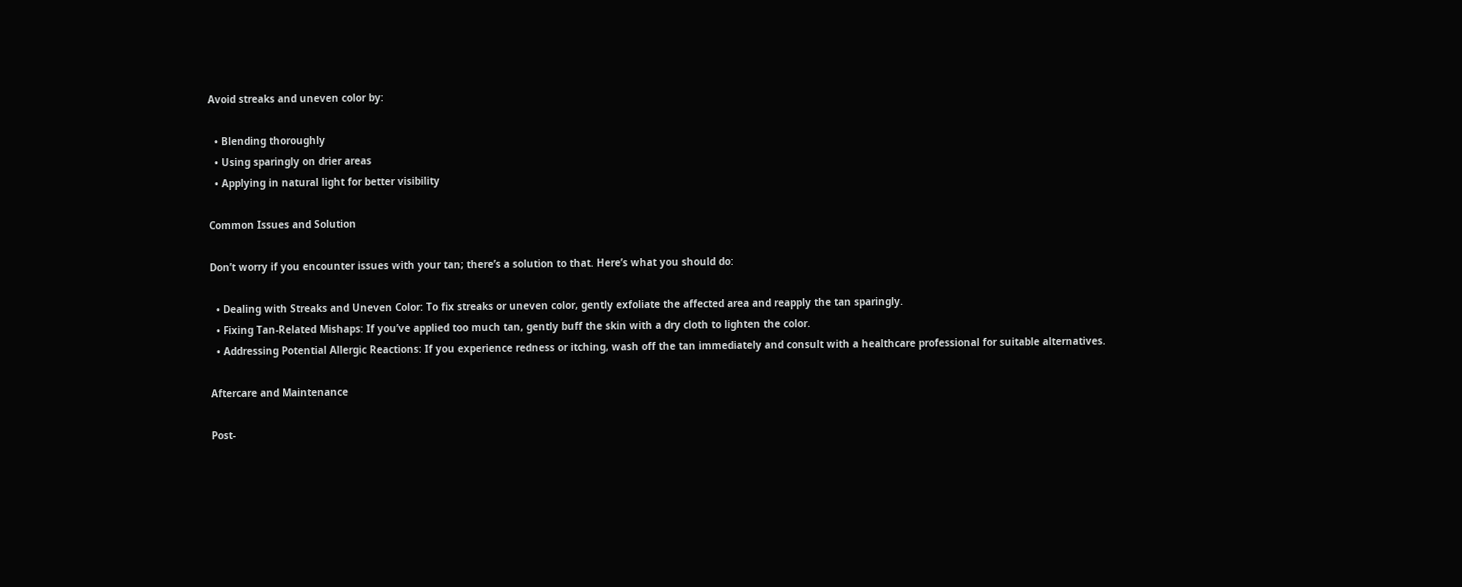Avoid streaks and uneven color by:

  • Blending thoroughly
  • Using sparingly on drier areas
  • Applying in natural light for better visibility

Common Issues and Solution

Don’t worry if you encounter issues with your tan; there’s a solution to that. Here’s what you should do:

  • Dealing with Streaks and Uneven Color: To fix streaks or uneven color, gently exfoliate the affected area and reapply the tan sparingly.
  • Fixing Tan-Related Mishaps: If you’ve applied too much tan, gently buff the skin with a dry cloth to lighten the color.
  • Addressing Potential Allergic Reactions: If you experience redness or itching, wash off the tan immediately and consult with a healthcare professional for suitable alternatives.

Aftercare and Maintenance

Post-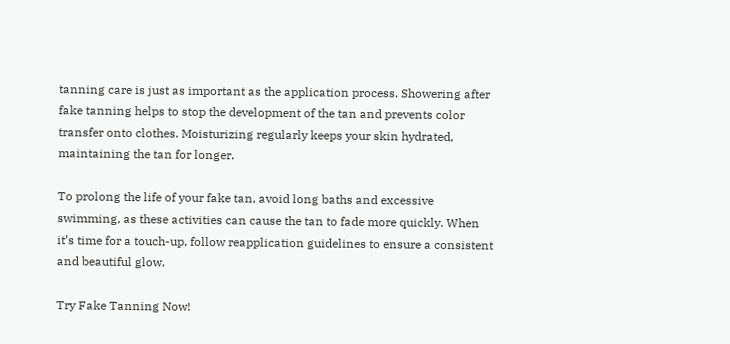tanning care is just as important as the application process. Showering after fake tanning helps to stop the development of the tan and prevents color transfer onto clothes. Moisturizing regularly keeps your skin hydrated, maintaining the tan for longer.

To prolong the life of your fake tan, avoid long baths and excessive swimming, as these activities can cause the tan to fade more quickly. When it’s time for a touch-up, follow reapplication guidelines to ensure a consistent and beautiful glow.

Try Fake Tanning Now!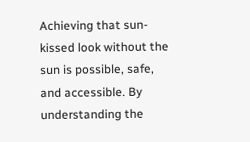Achieving that sun-kissed look without the sun is possible, safe, and accessible. By understanding the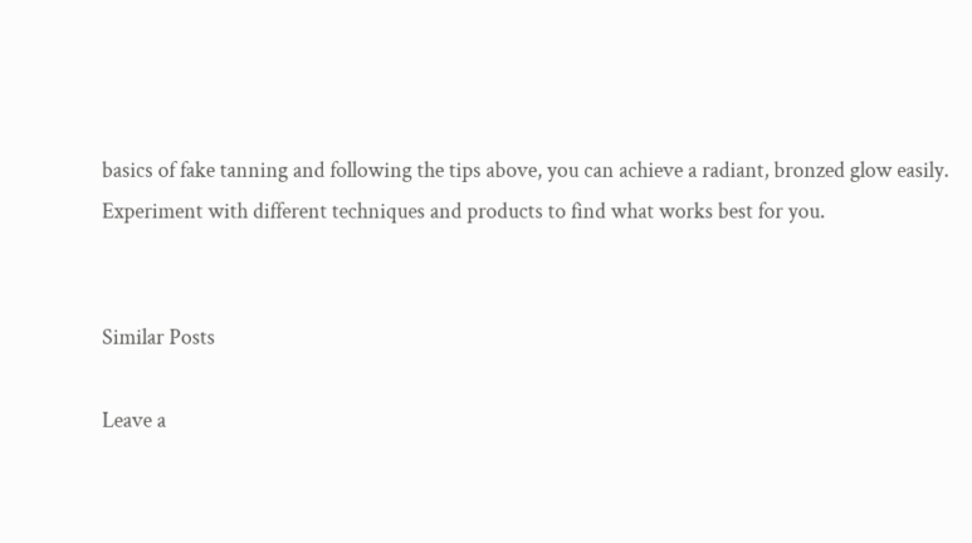basics of fake tanning and following the tips above, you can achieve a radiant, bronzed glow easily. Experiment with different techniques and products to find what works best for you.


Similar Posts

Leave a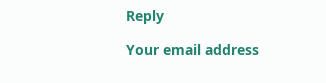Reply

Your email address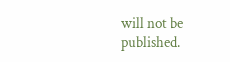will not be published.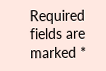Required fields are marked *